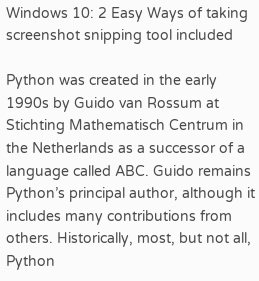Windows 10: 2 Easy Ways of taking screenshot snipping tool included

Python was created in the early 1990s by Guido van Rossum at Stichting Mathematisch Centrum in the Netherlands as a successor of a language called ABC. Guido remains Python’s principal author, although it includes many contributions from others. Historically, most, but not all, Python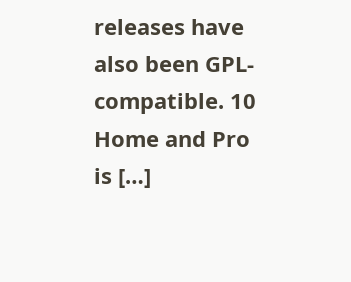releases have also been GPL-compatible. 10 Home and Pro is […]